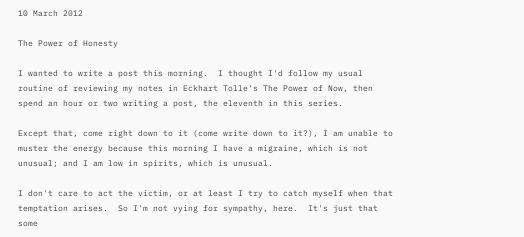10 March 2012

The Power of Honesty

I wanted to write a post this morning.  I thought I'd follow my usual routine of reviewing my notes in Eckhart Tolle's The Power of Now, then spend an hour or two writing a post, the eleventh in this series.

Except that, come right down to it (come write down to it?), I am unable to muster the energy because this morning I have a migraine, which is not unusual; and I am low in spirits, which is unusual.

I don't care to act the victim, or at least I try to catch myself when that temptation arises.  So I'm not vying for sympathy, here.  It's just that some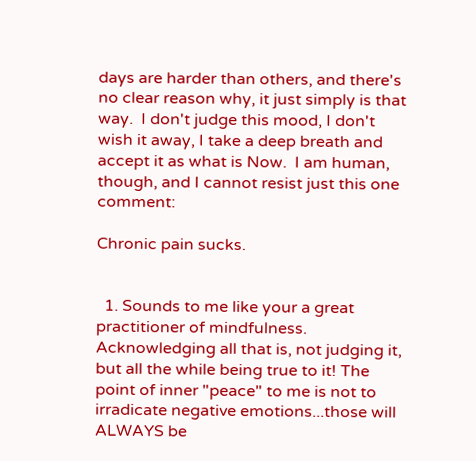days are harder than others, and there's no clear reason why, it just simply is that way.  I don't judge this mood, I don't wish it away, I take a deep breath and accept it as what is Now.  I am human, though, and I cannot resist just this one comment:

Chronic pain sucks.


  1. Sounds to me like your a great practitioner of mindfulness. Acknowledging all that is, not judging it, but all the while being true to it! The point of inner "peace" to me is not to irradicate negative emotions...those will ALWAYS be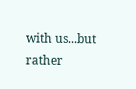with us...but rather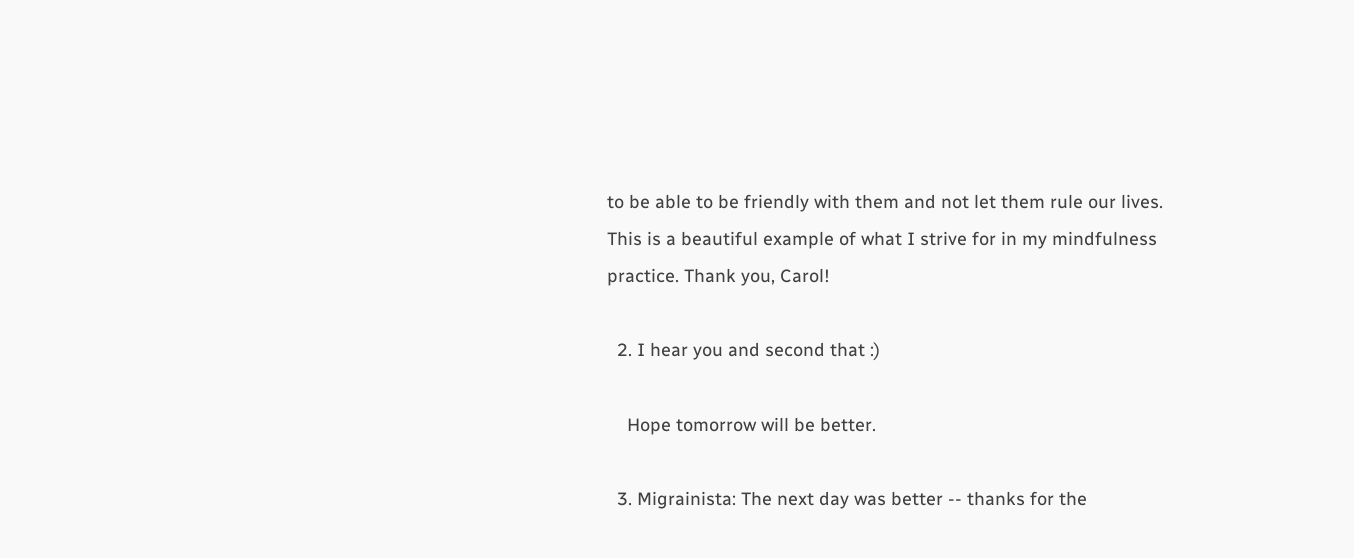to be able to be friendly with them and not let them rule our lives. This is a beautiful example of what I strive for in my mindfulness practice. Thank you, Carol!

  2. I hear you and second that :)

    Hope tomorrow will be better.

  3. Migrainista: The next day was better -- thanks for the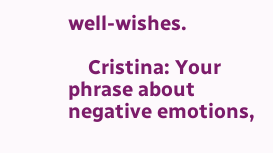well-wishes.

    Cristina: Your phrase about negative emotions,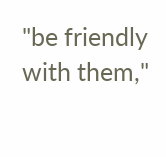"be friendly with them,"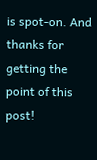is spot-on. And thanks for getting the point of this post!